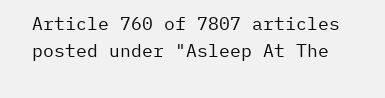Article 760 of 7807 articles posted under "Asleep At The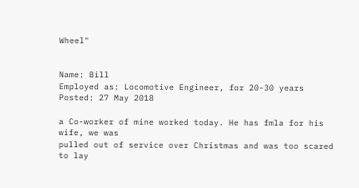Wheel"


Name: Bill
Employed as: Locomotive Engineer, for 20-30 years
Posted: 27 May 2018

a Co-worker of mine worked today. He has fmla for his wife, we was
pulled out of service over Christmas and was too scared to lay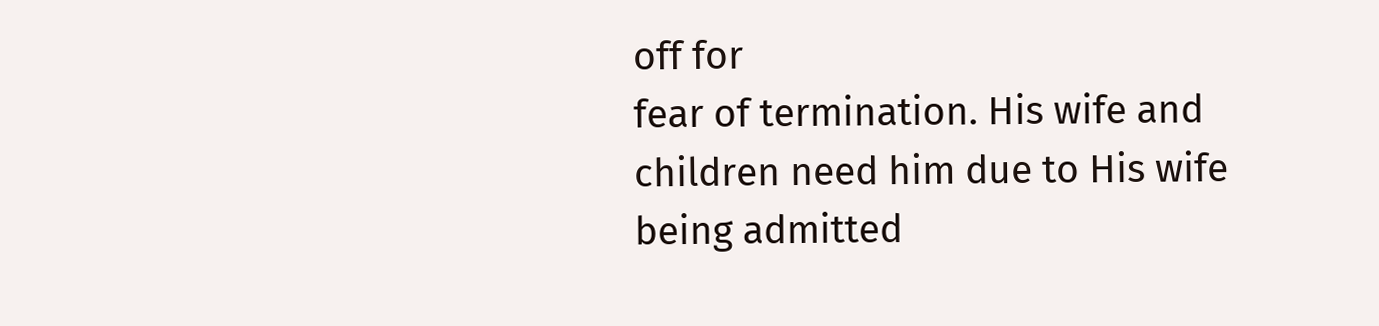off for
fear of termination. His wife and children need him due to His wife
being admitted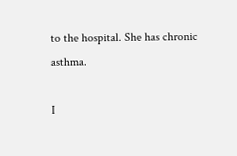to the hospital. She has chronic asthma.

I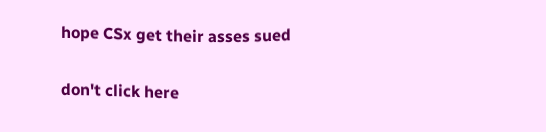hope CSx get their asses sued

don't click here